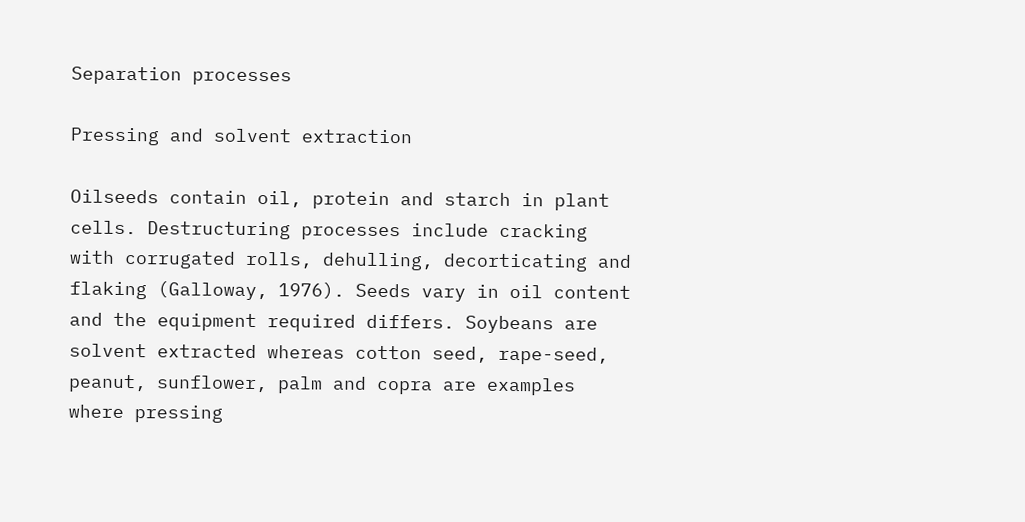Separation processes

Pressing and solvent extraction

Oilseeds contain oil, protein and starch in plant cells. Destructuring processes include cracking with corrugated rolls, dehulling, decorticating and flaking (Galloway, 1976). Seeds vary in oil content and the equipment required differs. Soybeans are solvent extracted whereas cotton seed, rape-seed, peanut, sunflower, palm and copra are examples where pressing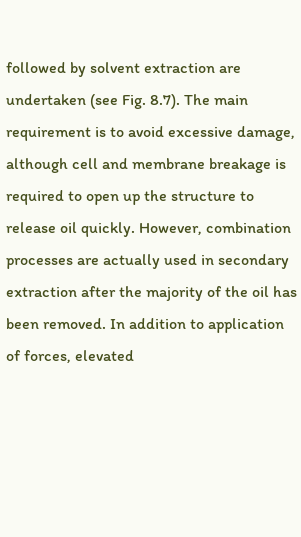followed by solvent extraction are undertaken (see Fig. 8.7). The main requirement is to avoid excessive damage, although cell and membrane breakage is required to open up the structure to release oil quickly. However, combination processes are actually used in secondary extraction after the majority of the oil has been removed. In addition to application of forces, elevated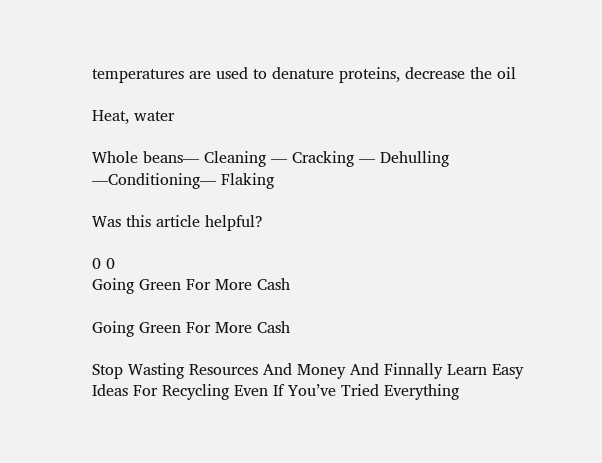temperatures are used to denature proteins, decrease the oil

Heat, water

Whole beans— Cleaning — Cracking — Dehulling —Conditioning— Flaking

Was this article helpful?

0 0
Going Green For More Cash

Going Green For More Cash

Stop Wasting Resources And Money And Finnally Learn Easy Ideas For Recycling Even If You’ve Tried Everything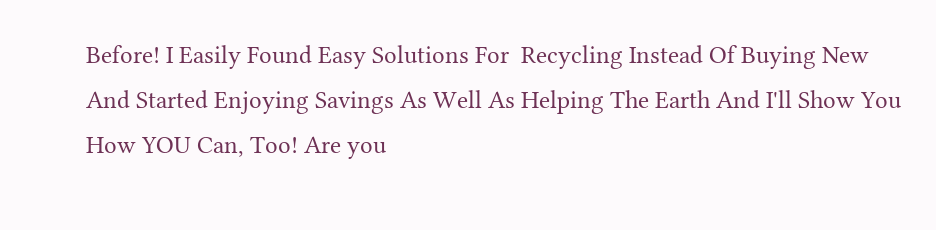Before! I Easily Found Easy Solutions For  Recycling Instead Of Buying New And Started Enjoying Savings As Well As Helping The Earth And I'll Show You How YOU Can, Too! Are you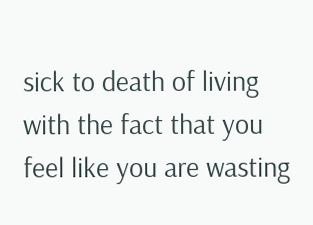sick to death of living with the fact that you feel like you are wasting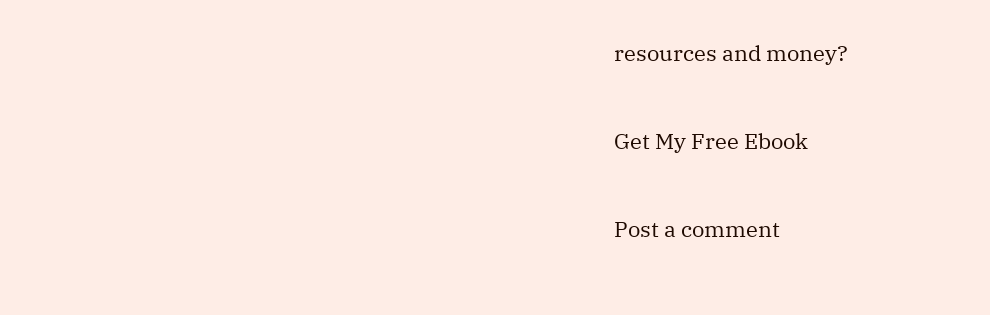resources and money?

Get My Free Ebook

Post a comment